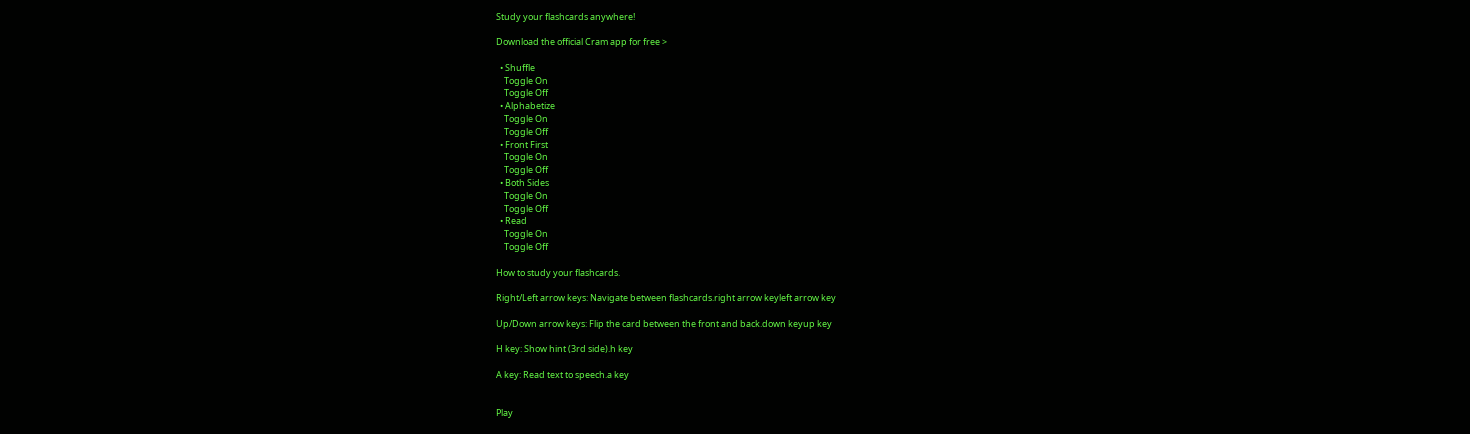Study your flashcards anywhere!

Download the official Cram app for free >

  • Shuffle
    Toggle On
    Toggle Off
  • Alphabetize
    Toggle On
    Toggle Off
  • Front First
    Toggle On
    Toggle Off
  • Both Sides
    Toggle On
    Toggle Off
  • Read
    Toggle On
    Toggle Off

How to study your flashcards.

Right/Left arrow keys: Navigate between flashcards.right arrow keyleft arrow key

Up/Down arrow keys: Flip the card between the front and back.down keyup key

H key: Show hint (3rd side).h key

A key: Read text to speech.a key


Play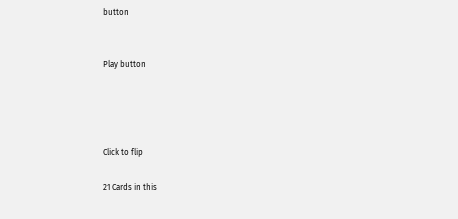button


Play button




Click to flip

21 Cards in this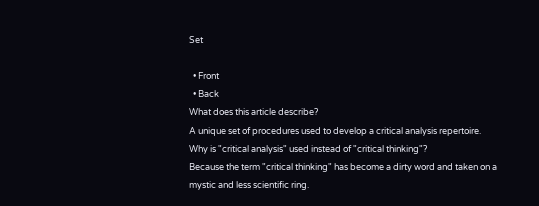Set

  • Front
  • Back
What does this article describe?
A unique set of procedures used to develop a critical analysis repertoire.
Why is "critical analysis" used instead of "critical thinking"?
Because the term "critical thinking" has become a dirty word and taken on a mystic and less scientific ring.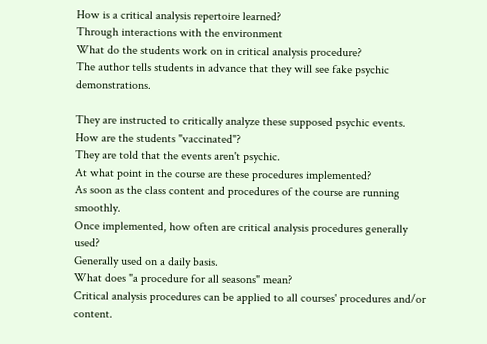How is a critical analysis repertoire learned?
Through interactions with the environment
What do the students work on in critical analysis procedure?
The author tells students in advance that they will see fake psychic demonstrations.

They are instructed to critically analyze these supposed psychic events.
How are the students "vaccinated"?
They are told that the events aren't psychic.
At what point in the course are these procedures implemented?
As soon as the class content and procedures of the course are running smoothly.
Once implemented, how often are critical analysis procedures generally used?
Generally used on a daily basis.
What does "a procedure for all seasons" mean?
Critical analysis procedures can be applied to all courses' procedures and/or content.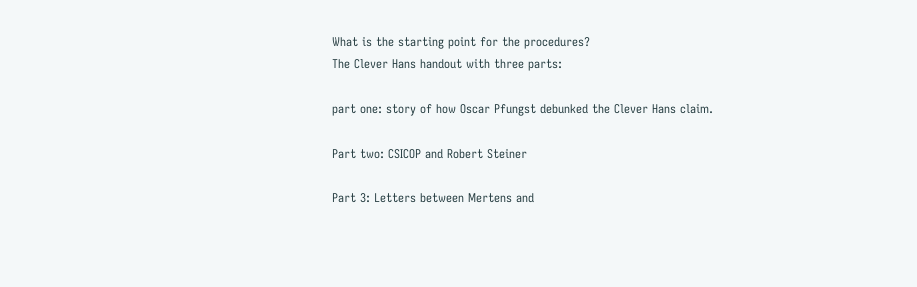What is the starting point for the procedures?
The Clever Hans handout with three parts:

part one: story of how Oscar Pfungst debunked the Clever Hans claim.

Part two: CSICOP and Robert Steiner

Part 3: Letters between Mertens and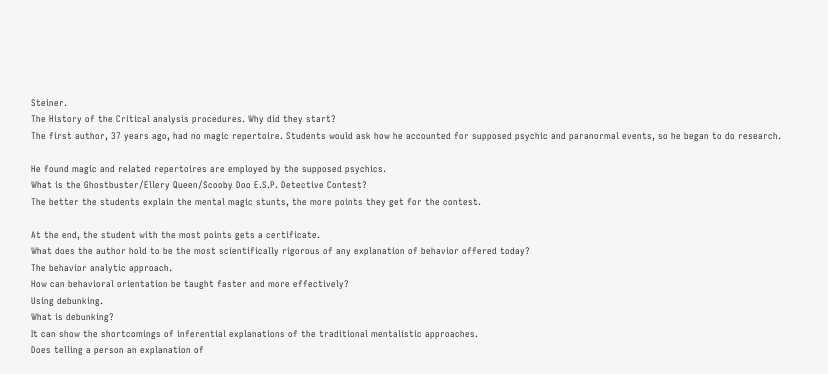Steiner.
The History of the Critical analysis procedures. Why did they start?
The first author, 37 years ago, had no magic repertoire. Students would ask how he accounted for supposed psychic and paranormal events, so he began to do research.

He found magic and related repertoires are employed by the supposed psychics.
What is the Ghostbuster/Ellery Queen/Scooby Doo E.S.P. Detective Contest?
The better the students explain the mental magic stunts, the more points they get for the contest.

At the end, the student with the most points gets a certificate.
What does the author hold to be the most scientifically rigorous of any explanation of behavior offered today?
The behavior analytic approach.
How can behavioral orientation be taught faster and more effectively?
Using debunking.
What is debunking?
It can show the shortcomings of inferential explanations of the traditional mentalistic approaches.
Does telling a person an explanation of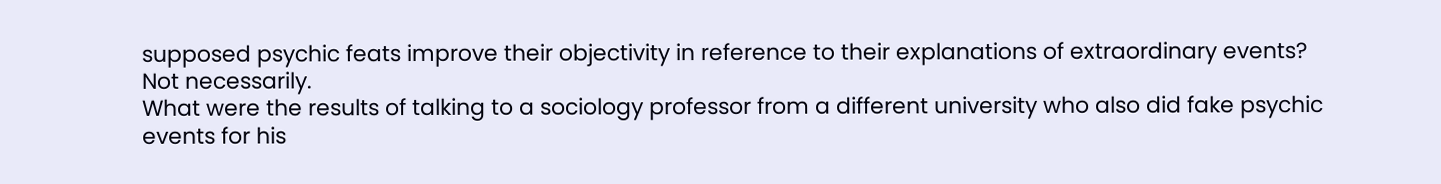supposed psychic feats improve their objectivity in reference to their explanations of extraordinary events?
Not necessarily.
What were the results of talking to a sociology professor from a different university who also did fake psychic events for his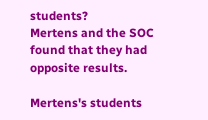students?
Mertens and the SOC found that they had opposite results.

Mertens's students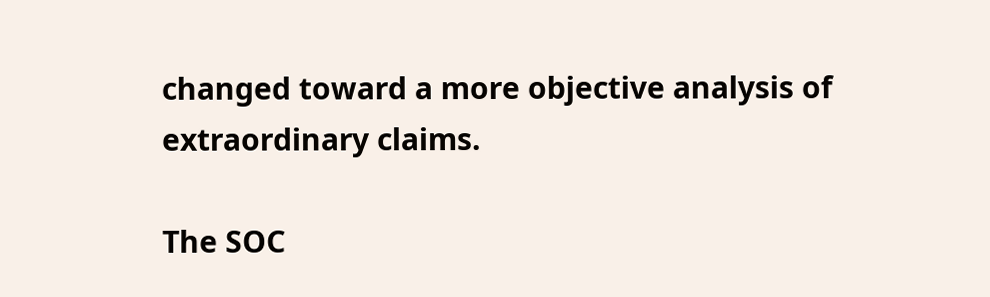changed toward a more objective analysis of extraordinary claims.

The SOC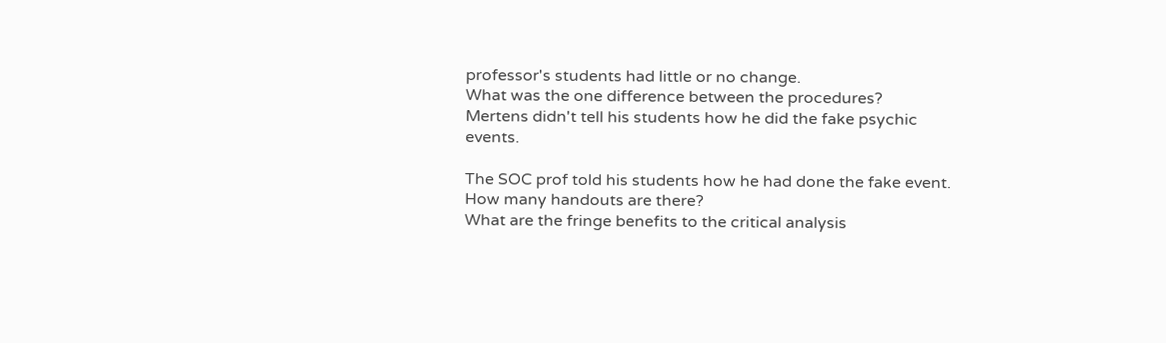professor's students had little or no change.
What was the one difference between the procedures?
Mertens didn't tell his students how he did the fake psychic events.

The SOC prof told his students how he had done the fake event.
How many handouts are there?
What are the fringe benefits to the critical analysis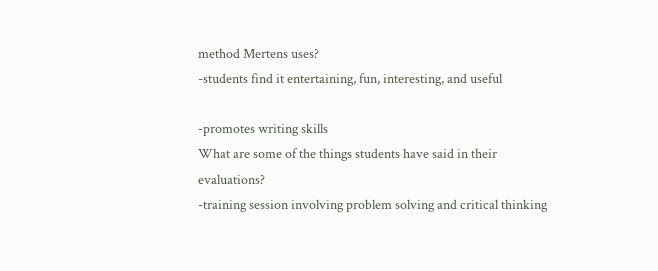method Mertens uses?
-students find it entertaining, fun, interesting, and useful

-promotes writing skills
What are some of the things students have said in their evaluations?
-training session involving problem solving and critical thinking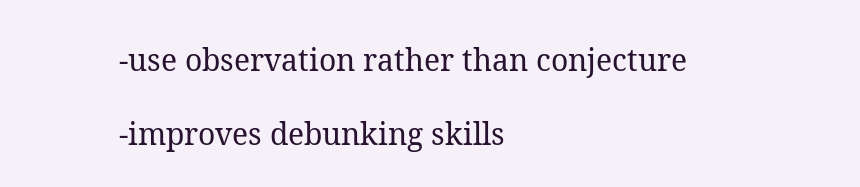-use observation rather than conjecture

-improves debunking skills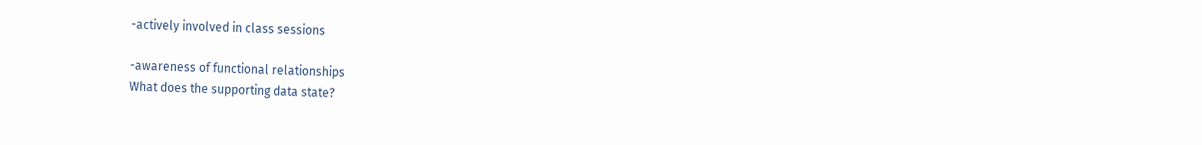-actively involved in class sessions

-awareness of functional relationships
What does the supporting data state?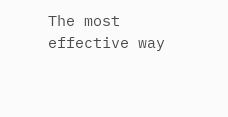The most effective way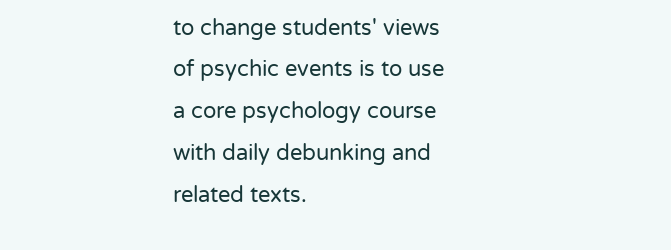to change students' views of psychic events is to use a core psychology course with daily debunking and related texts.